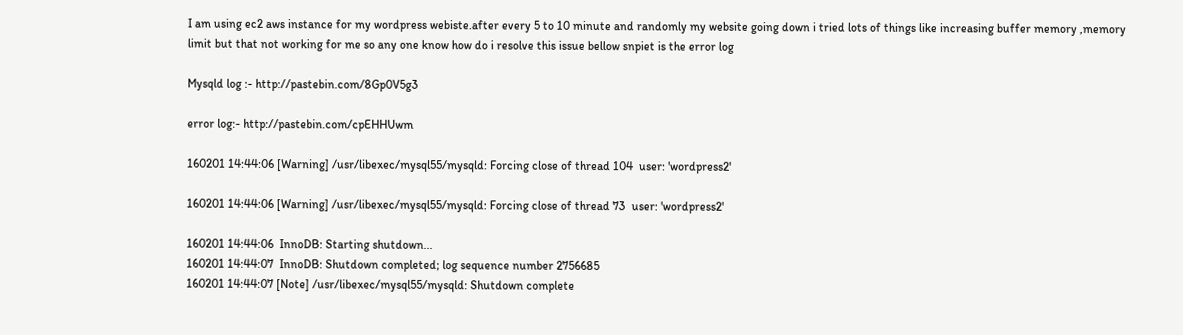I am using ec2 aws instance for my wordpress webiste.after every 5 to 10 minute and randomly my website going down i tried lots of things like increasing buffer memory ,memory limit but that not working for me so any one know how do i resolve this issue bellow snpiet is the error log

Mysqld log :- http://pastebin.com/8Gp0V5g3

error log:- http://pastebin.com/cpEHHUwm

160201 14:44:06 [Warning] /usr/libexec/mysql55/mysqld: Forcing close of thread 104  user: 'wordpress2'

160201 14:44:06 [Warning] /usr/libexec/mysql55/mysqld: Forcing close of thread 73  user: 'wordpress2'

160201 14:44:06  InnoDB: Starting shutdown...
160201 14:44:07  InnoDB: Shutdown completed; log sequence number 2756685
160201 14:44:07 [Note] /usr/libexec/mysql55/mysqld: Shutdown complete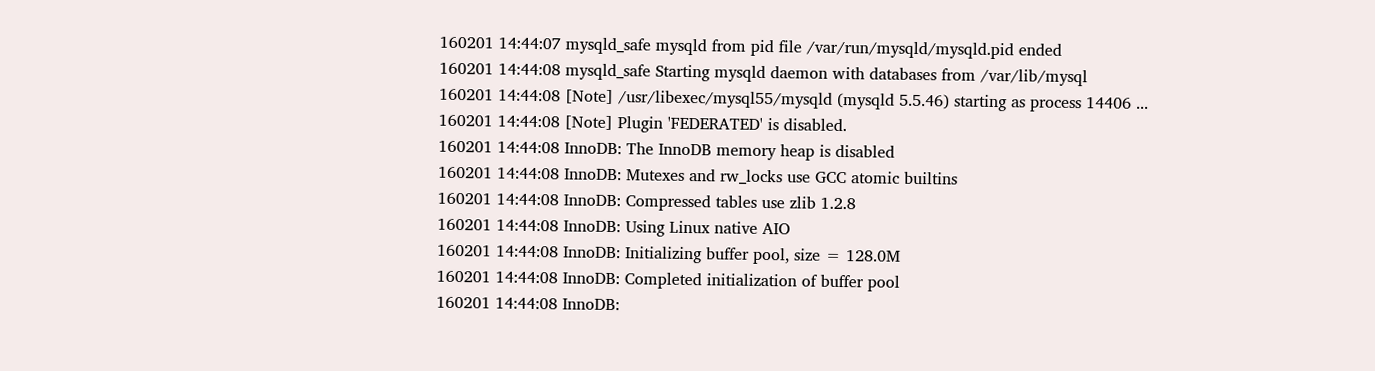160201 14:44:07 mysqld_safe mysqld from pid file /var/run/mysqld/mysqld.pid ended
160201 14:44:08 mysqld_safe Starting mysqld daemon with databases from /var/lib/mysql
160201 14:44:08 [Note] /usr/libexec/mysql55/mysqld (mysqld 5.5.46) starting as process 14406 ...
160201 14:44:08 [Note] Plugin 'FEDERATED' is disabled.
160201 14:44:08 InnoDB: The InnoDB memory heap is disabled
160201 14:44:08 InnoDB: Mutexes and rw_locks use GCC atomic builtins
160201 14:44:08 InnoDB: Compressed tables use zlib 1.2.8
160201 14:44:08 InnoDB: Using Linux native AIO
160201 14:44:08 InnoDB: Initializing buffer pool, size = 128.0M
160201 14:44:08 InnoDB: Completed initialization of buffer pool
160201 14:44:08 InnoDB: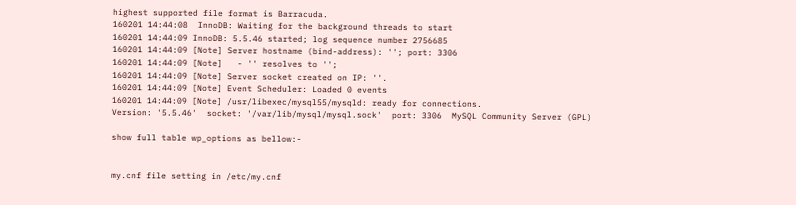highest supported file format is Barracuda.
160201 14:44:08  InnoDB: Waiting for the background threads to start
160201 14:44:09 InnoDB: 5.5.46 started; log sequence number 2756685
160201 14:44:09 [Note] Server hostname (bind-address): ''; port: 3306
160201 14:44:09 [Note]   - '' resolves to '';
160201 14:44:09 [Note] Server socket created on IP: ''.
160201 14:44:09 [Note] Event Scheduler: Loaded 0 events
160201 14:44:09 [Note] /usr/libexec/mysql55/mysqld: ready for connections.
Version: '5.5.46'  socket: '/var/lib/mysql/mysql.sock'  port: 3306  MySQL Community Server (GPL)

show full table wp_options as bellow:-


my.cnf file setting in /etc/my.cnf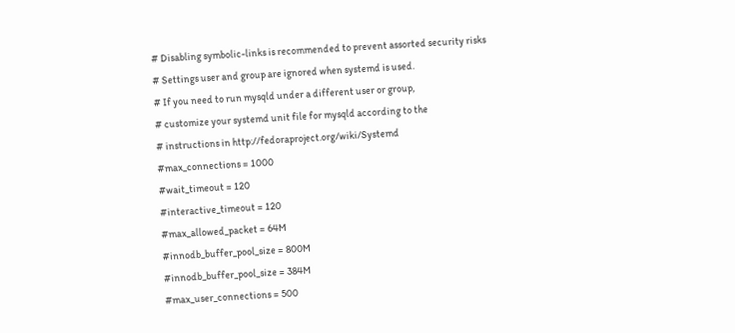# Disabling symbolic-links is recommended to prevent assorted security risks
# Settings user and group are ignored when systemd is used.
# If you need to run mysqld under a different user or group,
# customize your systemd unit file for mysqld according to the
# instructions in http://fedoraproject.org/wiki/Systemd
#max_connections = 1000
#wait_timeout = 120
#interactive_timeout = 120
#max_allowed_packet = 64M
#innodb_buffer_pool_size = 800M
#innodb_buffer_pool_size = 384M
#max_user_connections = 500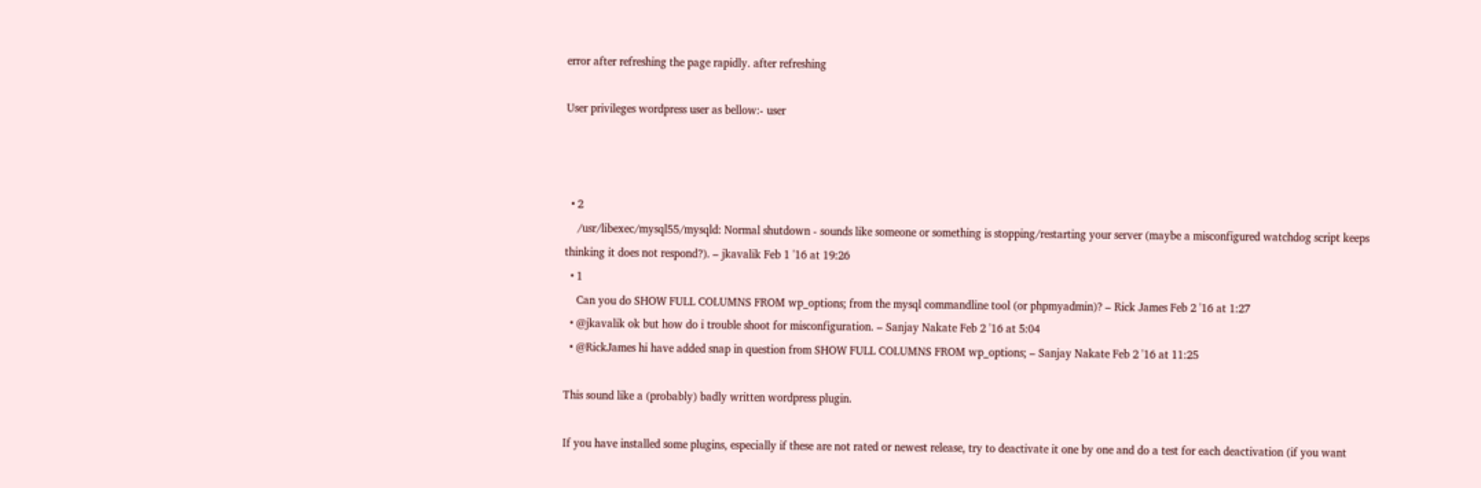error after refreshing the page rapidly. after refreshing

User privileges wordpress user as bellow:- user



  • 2
    /usr/libexec/mysql55/mysqld: Normal shutdown - sounds like someone or something is stopping/restarting your server (maybe a misconfigured watchdog script keeps thinking it does not respond?). – jkavalik Feb 1 '16 at 19:26
  • 1
    Can you do SHOW FULL COLUMNS FROM wp_options; from the mysql commandline tool (or phpmyadmin)? – Rick James Feb 2 '16 at 1:27
  • @jkavalik ok but how do i trouble shoot for misconfiguration. – Sanjay Nakate Feb 2 '16 at 5:04
  • @RickJames hi have added snap in question from SHOW FULL COLUMNS FROM wp_options; – Sanjay Nakate Feb 2 '16 at 11:25

This sound like a (probably) badly written wordpress plugin.

If you have installed some plugins, especially if these are not rated or newest release, try to deactivate it one by one and do a test for each deactivation (if you want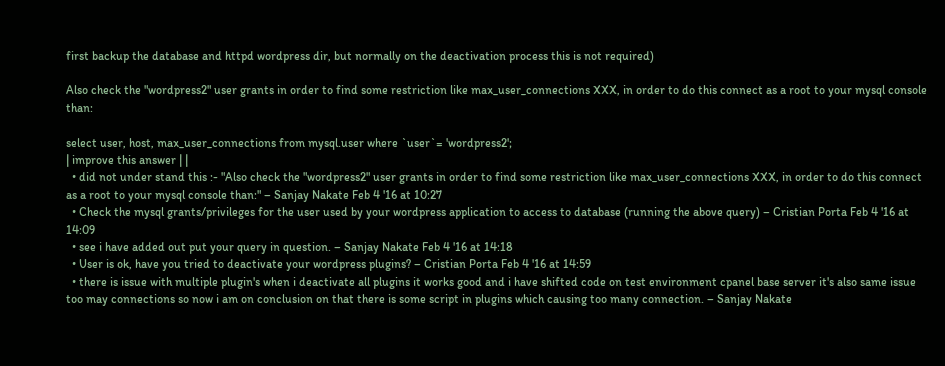first backup the database and httpd wordpress dir, but normally on the deactivation process this is not required)

Also check the "wordpress2" user grants in order to find some restriction like max_user_connections XXX, in order to do this connect as a root to your mysql console than:

select user, host, max_user_connections from mysql.user where `user`= 'wordpress2';
| improve this answer | |
  • did not under stand this :- "Also check the "wordpress2" user grants in order to find some restriction like max_user_connections XXX, in order to do this connect as a root to your mysql console than:" – Sanjay Nakate Feb 4 '16 at 10:27
  • Check the mysql grants/privileges for the user used by your wordpress application to access to database (running the above query) – Cristian Porta Feb 4 '16 at 14:09
  • see i have added out put your query in question. – Sanjay Nakate Feb 4 '16 at 14:18
  • User is ok, have you tried to deactivate your wordpress plugins? – Cristian Porta Feb 4 '16 at 14:59
  • there is issue with multiple plugin's when i deactivate all plugins it works good and i have shifted code on test environment cpanel base server it's also same issue too may connections so now i am on conclusion on that there is some script in plugins which causing too many connection. – Sanjay Nakate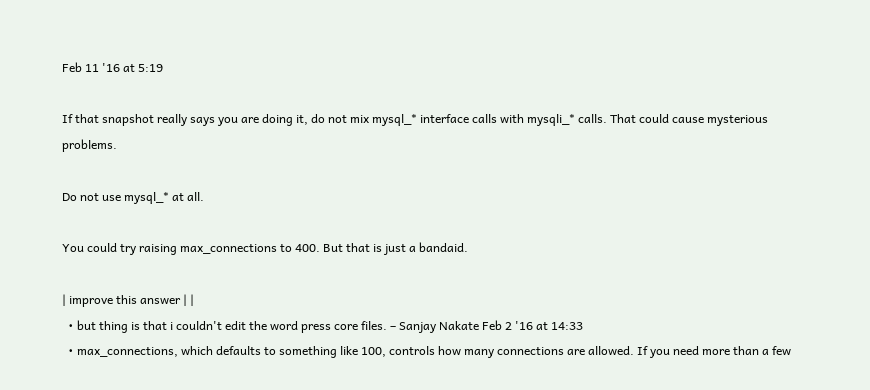Feb 11 '16 at 5:19

If that snapshot really says you are doing it, do not mix mysql_* interface calls with mysqli_* calls. That could cause mysterious problems.

Do not use mysql_* at all.

You could try raising max_connections to 400. But that is just a bandaid.

| improve this answer | |
  • but thing is that i couldn't edit the word press core files. – Sanjay Nakate Feb 2 '16 at 14:33
  • max_connections, which defaults to something like 100, controls how many connections are allowed. If you need more than a few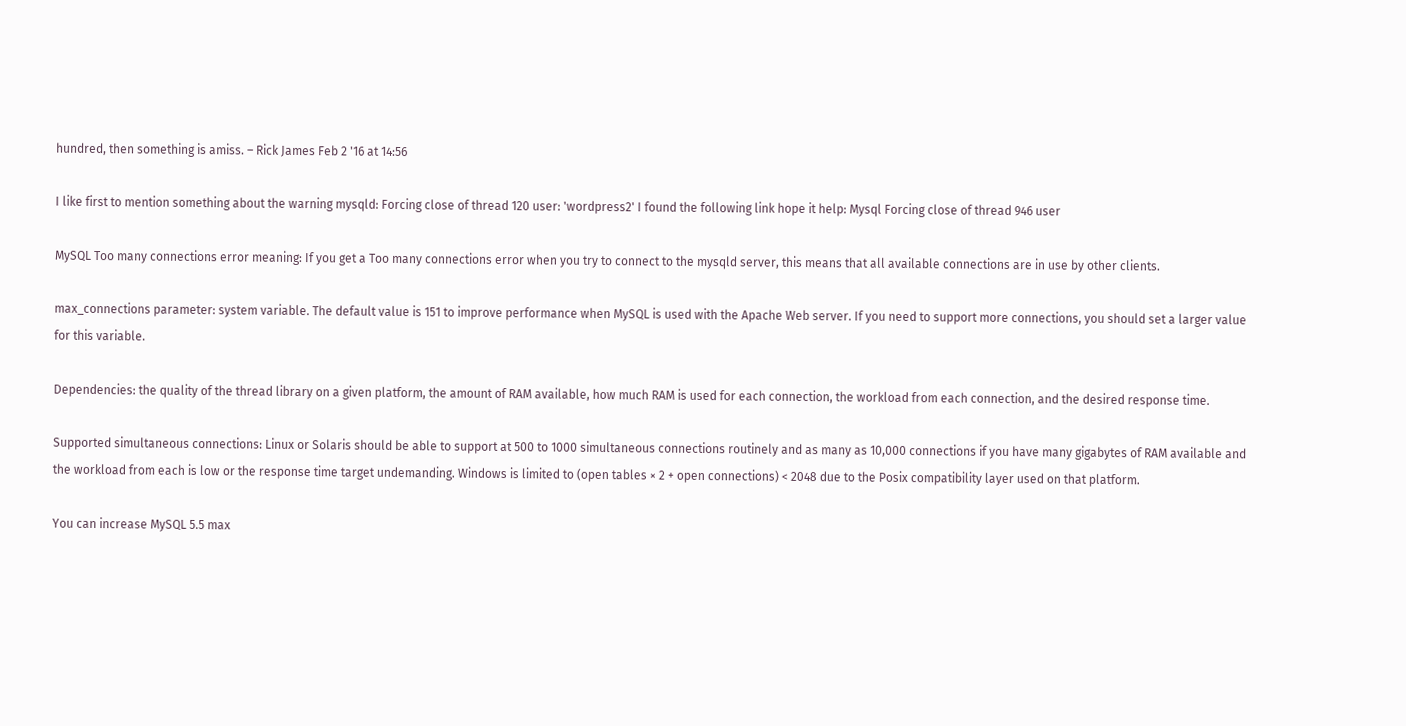hundred, then something is amiss. – Rick James Feb 2 '16 at 14:56

I like first to mention something about the warning mysqld: Forcing close of thread 120 user: 'wordpress2' I found the following link hope it help: Mysql Forcing close of thread 946 user

MySQL Too many connections error meaning: If you get a Too many connections error when you try to connect to the mysqld server, this means that all available connections are in use by other clients.

max_connections parameter: system variable. The default value is 151 to improve performance when MySQL is used with the Apache Web server. If you need to support more connections, you should set a larger value for this variable.

Dependencies: the quality of the thread library on a given platform, the amount of RAM available, how much RAM is used for each connection, the workload from each connection, and the desired response time.

Supported simultaneous connections: Linux or Solaris should be able to support at 500 to 1000 simultaneous connections routinely and as many as 10,000 connections if you have many gigabytes of RAM available and the workload from each is low or the response time target undemanding. Windows is limited to (open tables × 2 + open connections) < 2048 due to the Posix compatibility layer used on that platform.

You can increase MySQL 5.5 max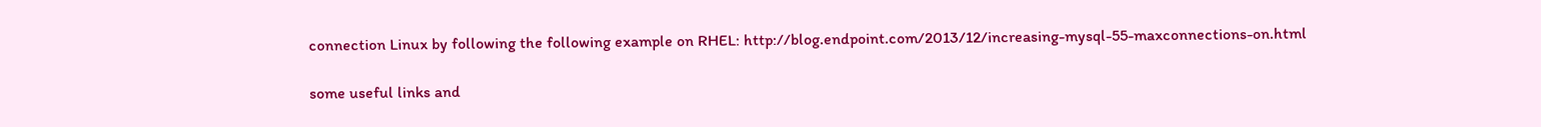connection Linux by following the following example on RHEL: http://blog.endpoint.com/2013/12/increasing-mysql-55-maxconnections-on.html

some useful links and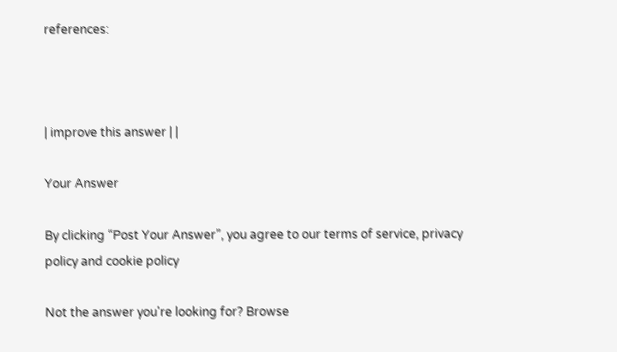references:



| improve this answer | |

Your Answer

By clicking “Post Your Answer”, you agree to our terms of service, privacy policy and cookie policy

Not the answer you're looking for? Browse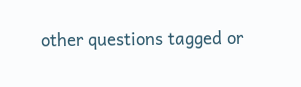other questions tagged or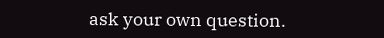ask your own question.